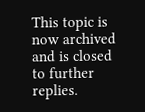This topic is now archived and is closed to further replies.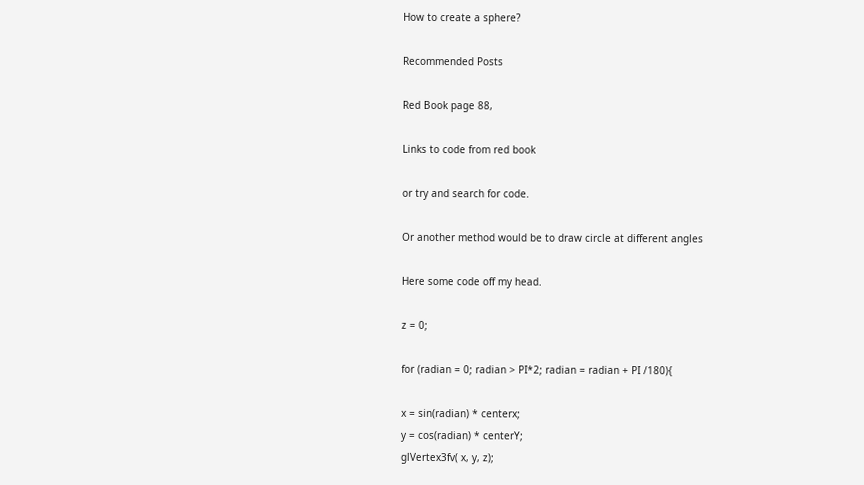How to create a sphere?

Recommended Posts

Red Book page 88,

Links to code from red book

or try and search for code.

Or another method would be to draw circle at different angles

Here some code off my head.

z = 0;

for (radian = 0; radian > PI*2; radian = radian + PI /180){

x = sin(radian) * centerx;
y = cos(radian) * centerY;
glVertex3fv( x, y, z);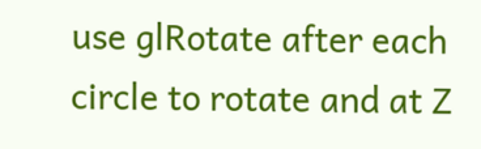use glRotate after each circle to rotate and at Z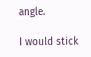angle.

I would stick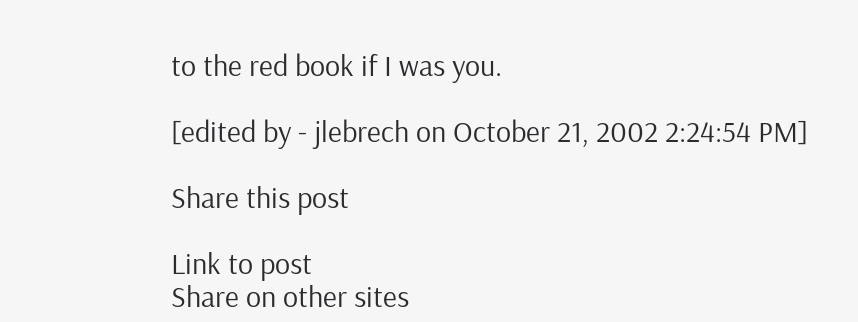to the red book if I was you.

[edited by - jlebrech on October 21, 2002 2:24:54 PM]

Share this post

Link to post
Share on other sites